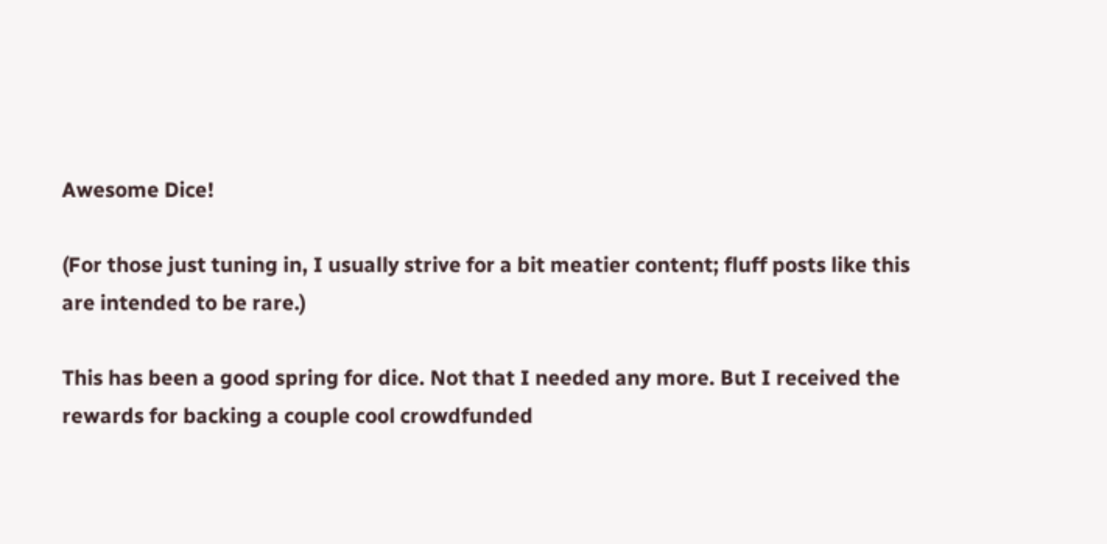Awesome Dice!

(For those just tuning in, I usually strive for a bit meatier content; fluff posts like this are intended to be rare.)

This has been a good spring for dice. Not that I needed any more. But I received the rewards for backing a couple cool crowdfunded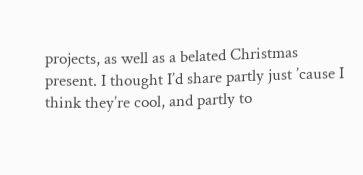projects, as well as a belated Christmas present. I thought I’d share partly just ’cause I think they’re cool, and partly to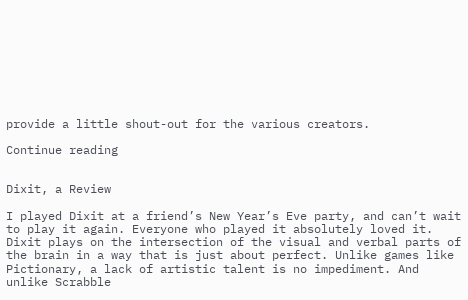provide a little shout-out for the various creators.

Continue reading


Dixit, a Review

I played Dixit at a friend’s New Year’s Eve party, and can’t wait to play it again. Everyone who played it absolutely loved it. Dixit plays on the intersection of the visual and verbal parts of the brain in a way that is just about perfect. Unlike games like Pictionary, a lack of artistic talent is no impediment. And unlike Scrabble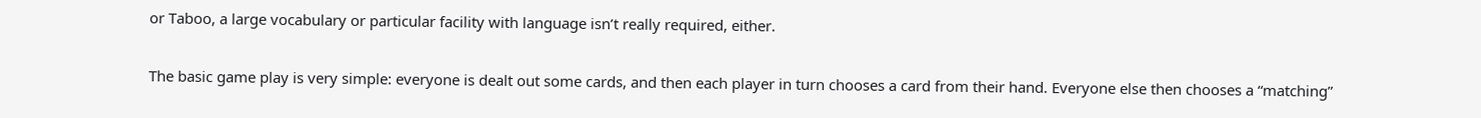or Taboo, a large vocabulary or particular facility with language isn’t really required, either.

The basic game play is very simple: everyone is dealt out some cards, and then each player in turn chooses a card from their hand. Everyone else then chooses a “matching”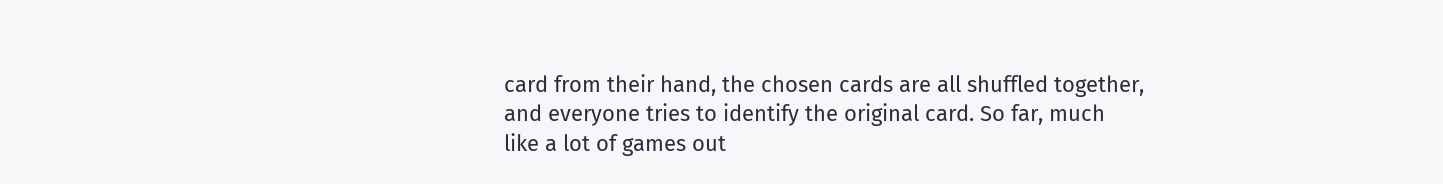card from their hand, the chosen cards are all shuffled together, and everyone tries to identify the original card. So far, much like a lot of games out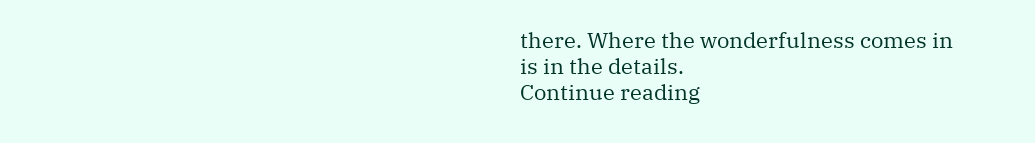there. Where the wonderfulness comes in is in the details.
Continue reading